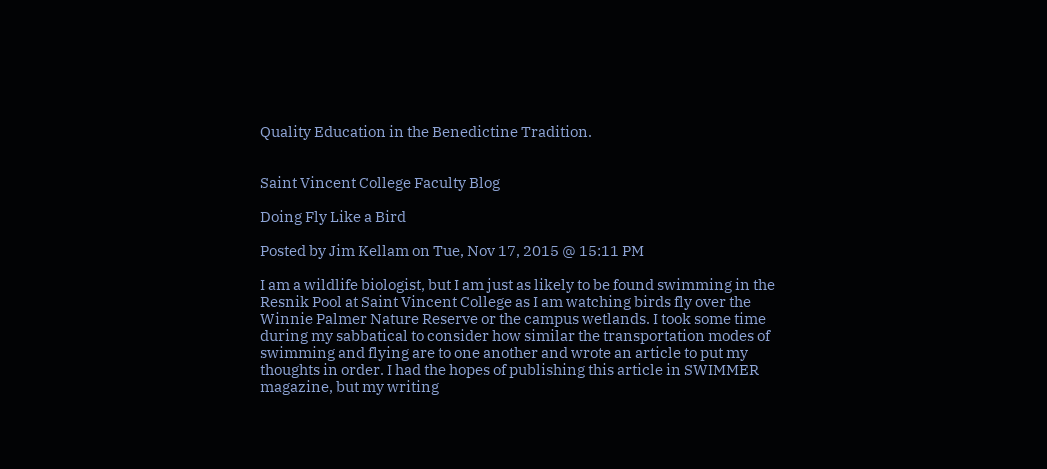Quality Education in the Benedictine Tradition.


Saint Vincent College Faculty Blog

Doing Fly Like a Bird

Posted by Jim Kellam on Tue, Nov 17, 2015 @ 15:11 PM

I am a wildlife biologist, but I am just as likely to be found swimming in the Resnik Pool at Saint Vincent College as I am watching birds fly over the Winnie Palmer Nature Reserve or the campus wetlands. I took some time during my sabbatical to consider how similar the transportation modes of swimming and flying are to one another and wrote an article to put my thoughts in order. I had the hopes of publishing this article in SWIMMER magazine, but my writing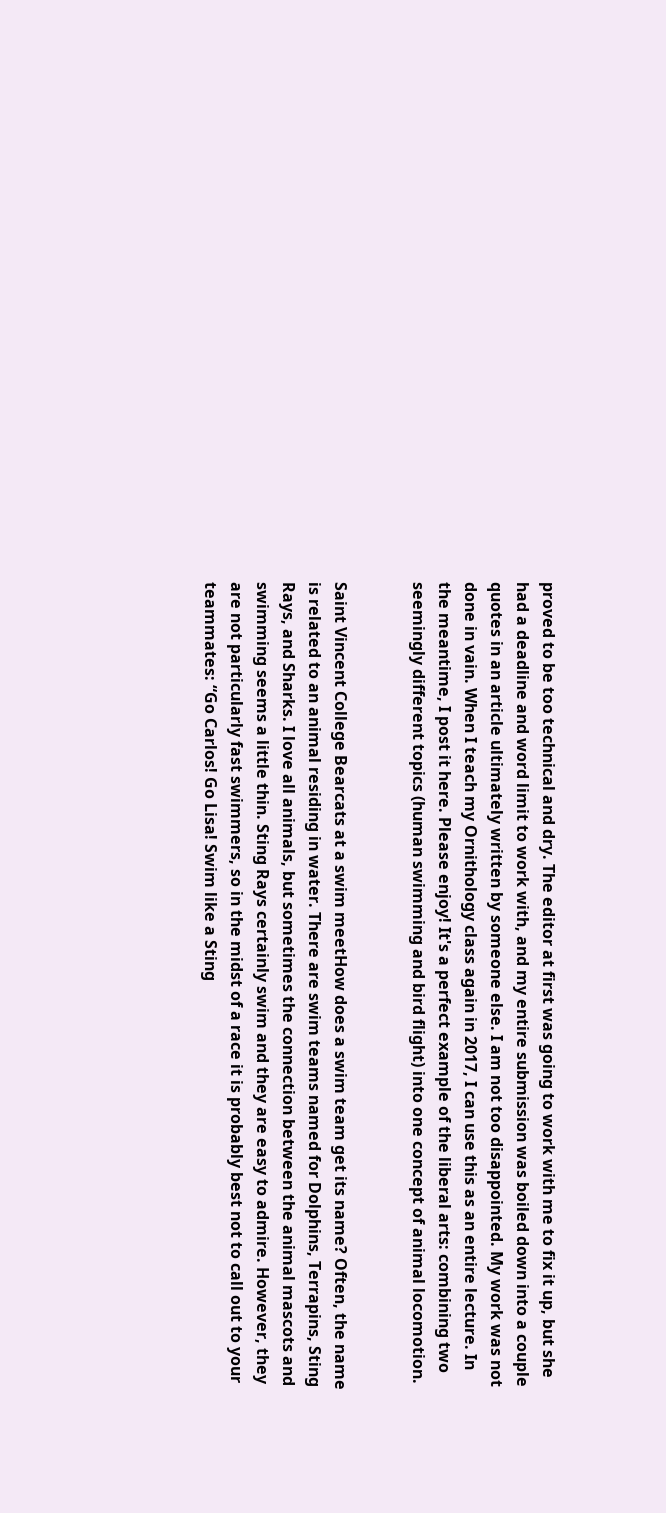proved to be too technical and dry. The editor at first was going to work with me to fix it up, but she had a deadline and word limit to work with, and my entire submission was boiled down into a couple quotes in an article ultimately written by someone else. I am not too disappointed. My work was not done in vain. When I teach my Ornithology class again in 2017, I can use this as an entire lecture. In the meantime, I post it here. Please enjoy! It's a perfect example of the liberal arts: combining two seemingly different topics (human swimming and bird flight) into one concept of animal locomotion.


Saint Vincent College Bearcats at a swim meetHow does a swim team get its name? Often, the name is related to an animal residing in water. There are swim teams named for Dolphins, Terrapins, Sting Rays, and Sharks. I love all animals, but sometimes the connection between the animal mascots and swimming seems a little thin. Sting Rays certainly swim and they are easy to admire. However, they are not particularly fast swimmers, so in the midst of a race it is probably best not to call out to your teammates: “Go Carlos! Go Lisa! Swim like a Sting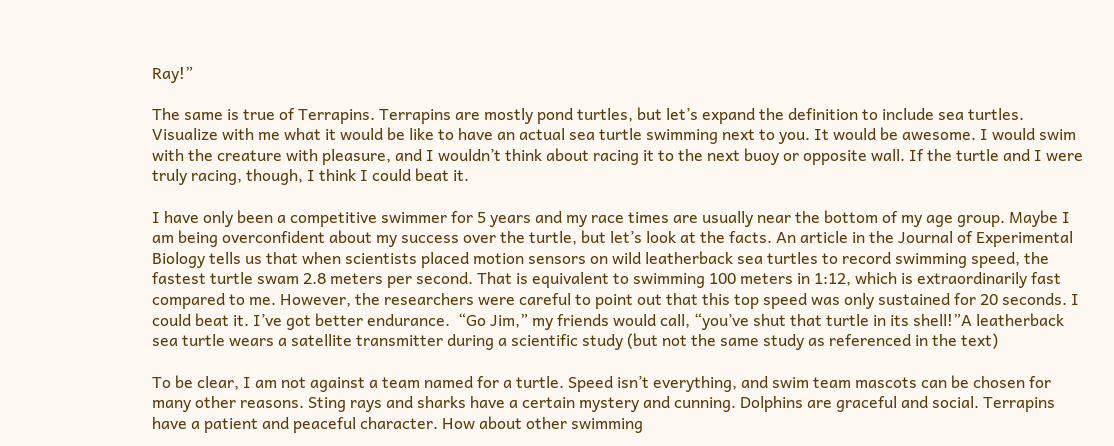Ray!”

The same is true of Terrapins. Terrapins are mostly pond turtles, but let’s expand the definition to include sea turtles. Visualize with me what it would be like to have an actual sea turtle swimming next to you. It would be awesome. I would swim with the creature with pleasure, and I wouldn’t think about racing it to the next buoy or opposite wall. If the turtle and I were truly racing, though, I think I could beat it.

I have only been a competitive swimmer for 5 years and my race times are usually near the bottom of my age group. Maybe I am being overconfident about my success over the turtle, but let’s look at the facts. An article in the Journal of Experimental Biology tells us that when scientists placed motion sensors on wild leatherback sea turtles to record swimming speed, the fastest turtle swam 2.8 meters per second. That is equivalent to swimming 100 meters in 1:12, which is extraordinarily fast compared to me. However, the researchers were careful to point out that this top speed was only sustained for 20 seconds. I could beat it. I’ve got better endurance.  “Go Jim,” my friends would call, “you’ve shut that turtle in its shell!”A leatherback sea turtle wears a satellite transmitter during a scientific study (but not the same study as referenced in the text)

To be clear, I am not against a team named for a turtle. Speed isn’t everything, and swim team mascots can be chosen for many other reasons. Sting rays and sharks have a certain mystery and cunning. Dolphins are graceful and social. Terrapins have a patient and peaceful character. How about other swimming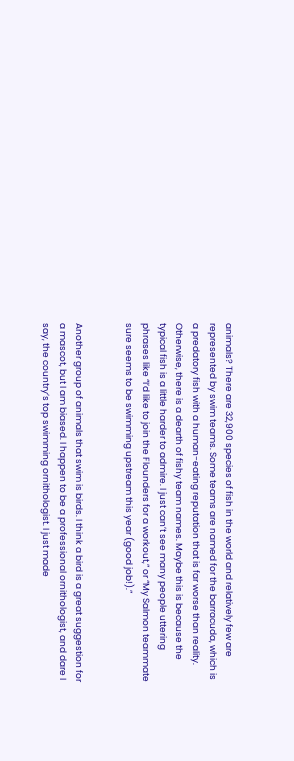animals? There are 32,900 species of fish in the world and relatively few are represented by swim teams. Some teams are named for the barracuda, which is a predatory fish with a human-eating reputation that is far worse than reality. Otherwise, there is a dearth of fishy team names. Maybe this is because the typical fish is a little harder to admire. I just can’t see many people uttering phrases like “I’d like to join the Flounders for a workout,” or “My Salmon teammate sure seems to be swimming upstream this year (good job!).”


Another group of animals that swim is birds. I think a bird is a great suggestion for a mascot, but I am biased. I happen to be a professional ornithologist, and dare I say, the country’s top swimming ornithologist. I just made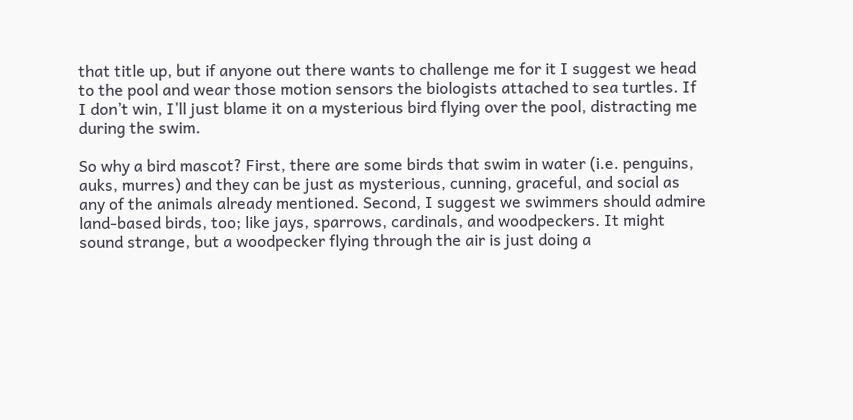that title up, but if anyone out there wants to challenge me for it I suggest we head to the pool and wear those motion sensors the biologists attached to sea turtles. If I don’t win, I’ll just blame it on a mysterious bird flying over the pool, distracting me during the swim.

So why a bird mascot? First, there are some birds that swim in water (i.e. penguins, auks, murres) and they can be just as mysterious, cunning, graceful, and social as any of the animals already mentioned. Second, I suggest we swimmers should admire land-based birds, too; like jays, sparrows, cardinals, and woodpeckers. It might sound strange, but a woodpecker flying through the air is just doing a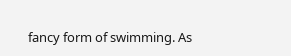fancy form of swimming. As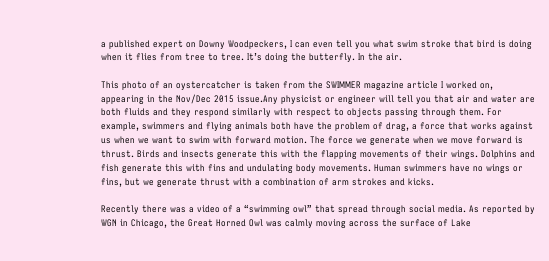a published expert on Downy Woodpeckers, I can even tell you what swim stroke that bird is doing when it flies from tree to tree. It’s doing the butterfly. In the air.

This photo of an oystercatcher is taken from the SWIMMER magazine article I worked on, appearing in the Nov/Dec 2015 issue.Any physicist or engineer will tell you that air and water are both fluids and they respond similarly with respect to objects passing through them. For example, swimmers and flying animals both have the problem of drag, a force that works against us when we want to swim with forward motion. The force we generate when we move forward is thrust. Birds and insects generate this with the flapping movements of their wings. Dolphins and fish generate this with fins and undulating body movements. Human swimmers have no wings or fins, but we generate thrust with a combination of arm strokes and kicks.

Recently there was a video of a “swimming owl” that spread through social media. As reported by WGN in Chicago, the Great Horned Owl was calmly moving across the surface of Lake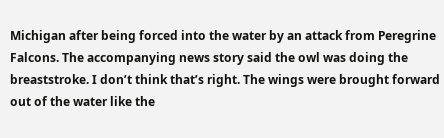Michigan after being forced into the water by an attack from Peregrine Falcons. The accompanying news story said the owl was doing the breaststroke. I don’t think that’s right. The wings were brought forward out of the water like the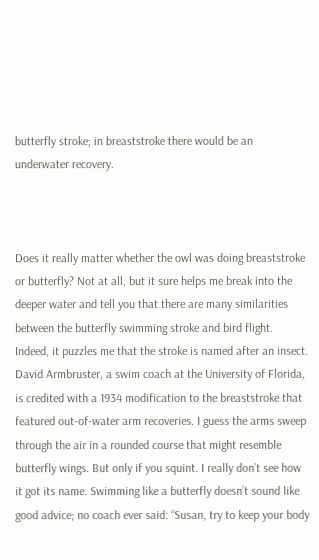butterfly stroke; in breaststroke there would be an underwater recovery.



Does it really matter whether the owl was doing breaststroke or butterfly? Not at all, but it sure helps me break into the deeper water and tell you that there are many similarities between the butterfly swimming stroke and bird flight. Indeed, it puzzles me that the stroke is named after an insect. David Armbruster, a swim coach at the University of Florida, is credited with a 1934 modification to the breaststroke that featured out-of-water arm recoveries. I guess the arms sweep through the air in a rounded course that might resemble butterfly wings. But only if you squint. I really don’t see how it got its name. Swimming like a butterfly doesn’t sound like good advice; no coach ever said: “Susan, try to keep your body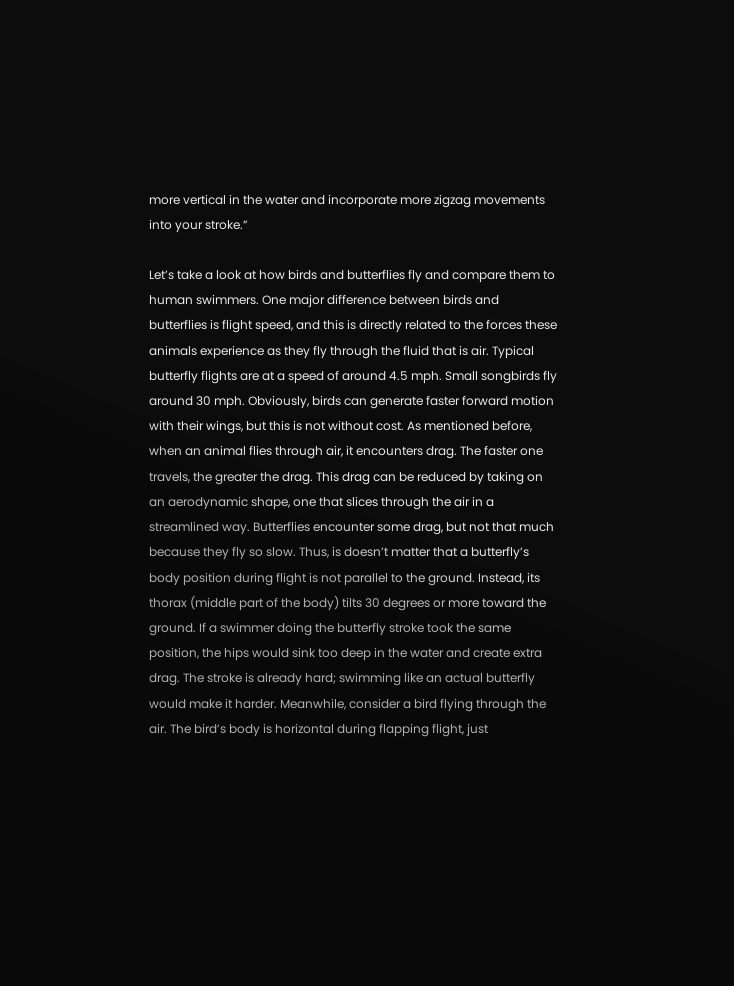more vertical in the water and incorporate more zigzag movements into your stroke.”

Let’s take a look at how birds and butterflies fly and compare them to human swimmers. One major difference between birds and butterflies is flight speed, and this is directly related to the forces these animals experience as they fly through the fluid that is air. Typical butterfly flights are at a speed of around 4.5 mph. Small songbirds fly around 30 mph. Obviously, birds can generate faster forward motion with their wings, but this is not without cost. As mentioned before, when an animal flies through air, it encounters drag. The faster one travels, the greater the drag. This drag can be reduced by taking on an aerodynamic shape, one that slices through the air in a streamlined way. Butterflies encounter some drag, but not that much because they fly so slow. Thus, is doesn’t matter that a butterfly’s body position during flight is not parallel to the ground. Instead, its thorax (middle part of the body) tilts 30 degrees or more toward the ground. If a swimmer doing the butterfly stroke took the same position, the hips would sink too deep in the water and create extra drag. The stroke is already hard; swimming like an actual butterfly would make it harder. Meanwhile, consider a bird flying through the air. The bird’s body is horizontal during flapping flight, just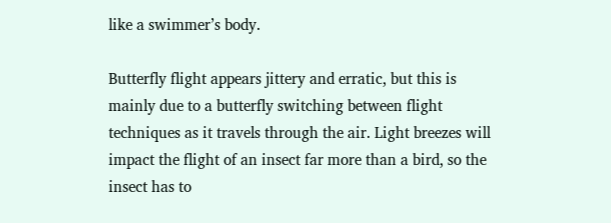like a swimmer’s body.

Butterfly flight appears jittery and erratic, but this is mainly due to a butterfly switching between flight techniques as it travels through the air. Light breezes will impact the flight of an insect far more than a bird, so the insect has to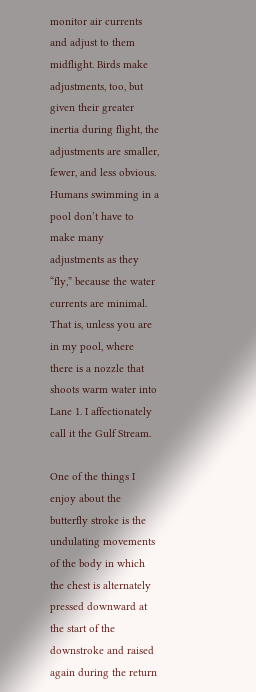monitor air currents and adjust to them midflight. Birds make adjustments, too, but given their greater inertia during flight, the adjustments are smaller, fewer, and less obvious. Humans swimming in a pool don’t have to make many adjustments as they “fly,” because the water currents are minimal. That is, unless you are in my pool, where there is a nozzle that shoots warm water into Lane 1. I affectionately call it the Gulf Stream.

One of the things I enjoy about the butterfly stroke is the undulating movements of the body in which the chest is alternately pressed downward at the start of the downstroke and raised again during the return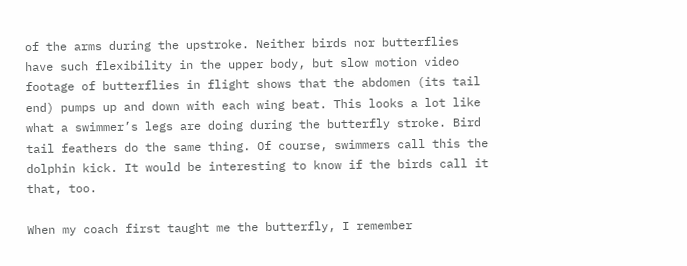of the arms during the upstroke. Neither birds nor butterflies have such flexibility in the upper body, but slow motion video footage of butterflies in flight shows that the abdomen (its tail end) pumps up and down with each wing beat. This looks a lot like what a swimmer’s legs are doing during the butterfly stroke. Bird tail feathers do the same thing. Of course, swimmers call this the dolphin kick. It would be interesting to know if the birds call it that, too.

When my coach first taught me the butterfly, I remember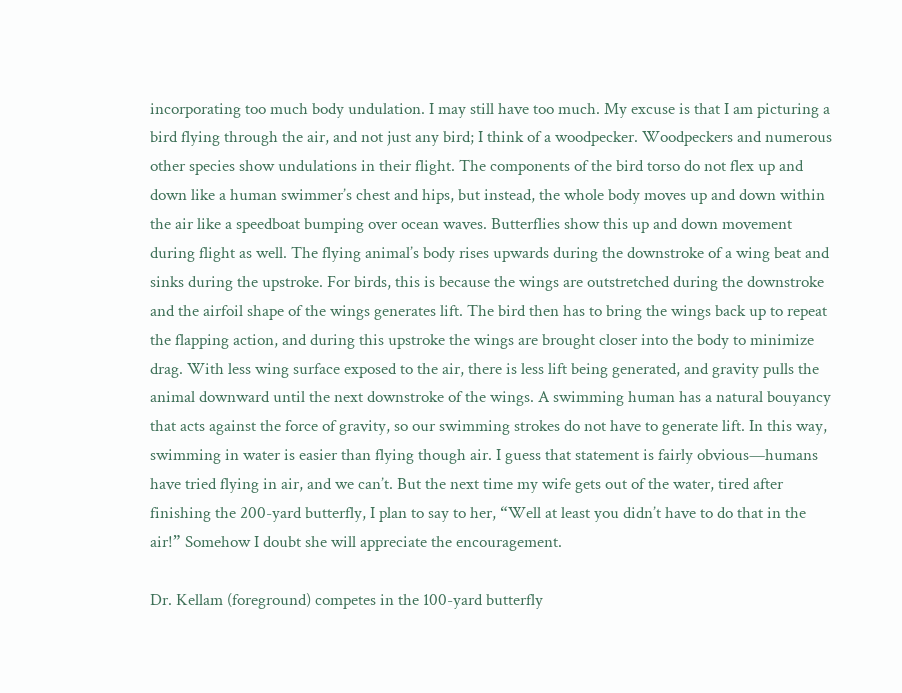incorporating too much body undulation. I may still have too much. My excuse is that I am picturing a bird flying through the air, and not just any bird; I think of a woodpecker. Woodpeckers and numerous other species show undulations in their flight. The components of the bird torso do not flex up and down like a human swimmer’s chest and hips, but instead, the whole body moves up and down within the air like a speedboat bumping over ocean waves. Butterflies show this up and down movement during flight as well. The flying animal’s body rises upwards during the downstroke of a wing beat and sinks during the upstroke. For birds, this is because the wings are outstretched during the downstroke and the airfoil shape of the wings generates lift. The bird then has to bring the wings back up to repeat the flapping action, and during this upstroke the wings are brought closer into the body to minimize drag. With less wing surface exposed to the air, there is less lift being generated, and gravity pulls the animal downward until the next downstroke of the wings. A swimming human has a natural bouyancy that acts against the force of gravity, so our swimming strokes do not have to generate lift. In this way, swimming in water is easier than flying though air. I guess that statement is fairly obvious—humans have tried flying in air, and we can’t. But the next time my wife gets out of the water, tired after finishing the 200-yard butterfly, I plan to say to her, “Well at least you didn’t have to do that in the air!” Somehow I doubt she will appreciate the encouragement.

Dr. Kellam (foreground) competes in the 100-yard butterfly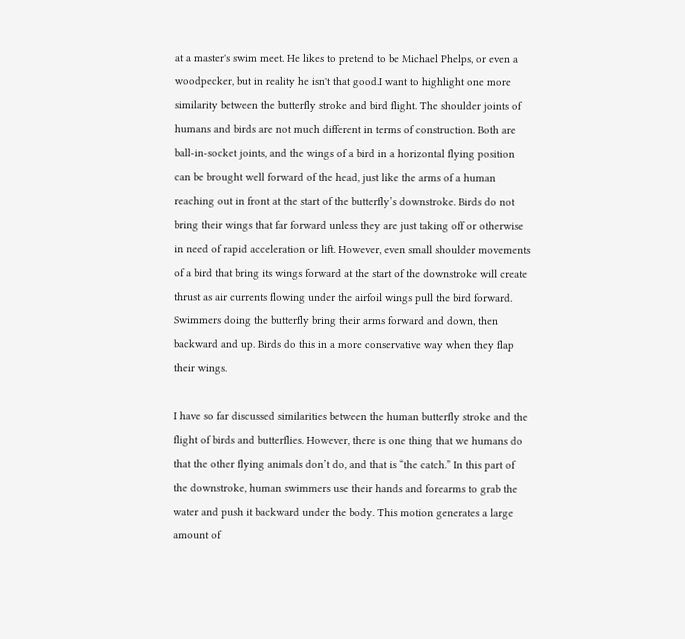at a master's swim meet. He likes to pretend to be Michael Phelps, or even a woodpecker, but in reality he isn't that good.I want to highlight one more similarity between the butterfly stroke and bird flight. The shoulder joints of humans and birds are not much different in terms of construction. Both are ball-in-socket joints, and the wings of a bird in a horizontal flying position can be brought well forward of the head, just like the arms of a human reaching out in front at the start of the butterfly’s downstroke. Birds do not bring their wings that far forward unless they are just taking off or otherwise in need of rapid acceleration or lift. However, even small shoulder movements of a bird that bring its wings forward at the start of the downstroke will create thrust as air currents flowing under the airfoil wings pull the bird forward. Swimmers doing the butterfly bring their arms forward and down, then backward and up. Birds do this in a more conservative way when they flap their wings.

I have so far discussed similarities between the human butterfly stroke and the flight of birds and butterflies. However, there is one thing that we humans do that the other flying animals don’t do, and that is “the catch.” In this part of the downstroke, human swimmers use their hands and forearms to grab the water and push it backward under the body. This motion generates a large amount of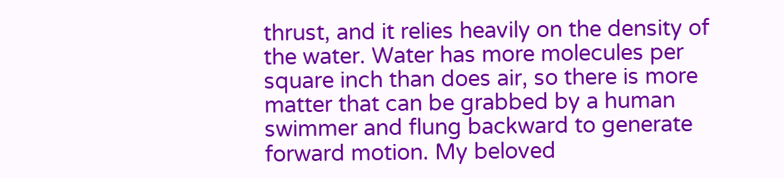thrust, and it relies heavily on the density of the water. Water has more molecules per square inch than does air, so there is more matter that can be grabbed by a human swimmer and flung backward to generate forward motion. My beloved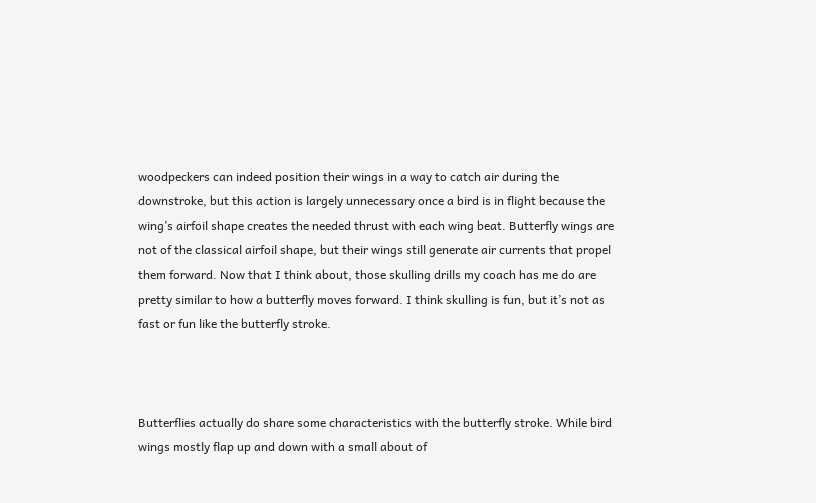woodpeckers can indeed position their wings in a way to catch air during the downstroke, but this action is largely unnecessary once a bird is in flight because the wing’s airfoil shape creates the needed thrust with each wing beat. Butterfly wings are not of the classical airfoil shape, but their wings still generate air currents that propel them forward. Now that I think about, those skulling drills my coach has me do are pretty similar to how a butterfly moves forward. I think skulling is fun, but it’s not as fast or fun like the butterfly stroke.



Butterflies actually do share some characteristics with the butterfly stroke. While bird wings mostly flap up and down with a small about of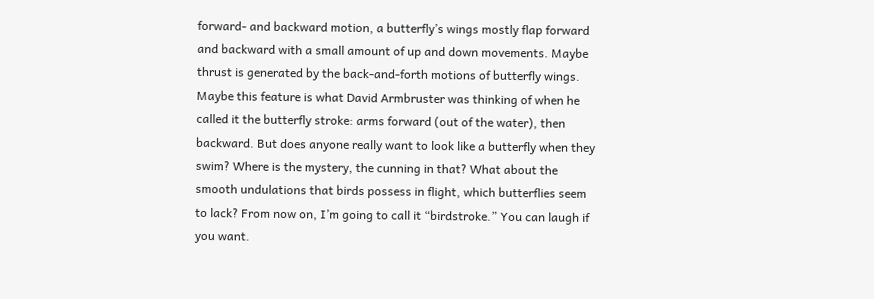forward- and backward motion, a butterfly’s wings mostly flap forward and backward with a small amount of up and down movements. Maybe thrust is generated by the back-and-forth motions of butterfly wings. Maybe this feature is what David Armbruster was thinking of when he called it the butterfly stroke: arms forward (out of the water), then backward. But does anyone really want to look like a butterfly when they swim? Where is the mystery, the cunning in that? What about the smooth undulations that birds possess in flight, which butterflies seem to lack? From now on, I’m going to call it “birdstroke.” You can laugh if you want.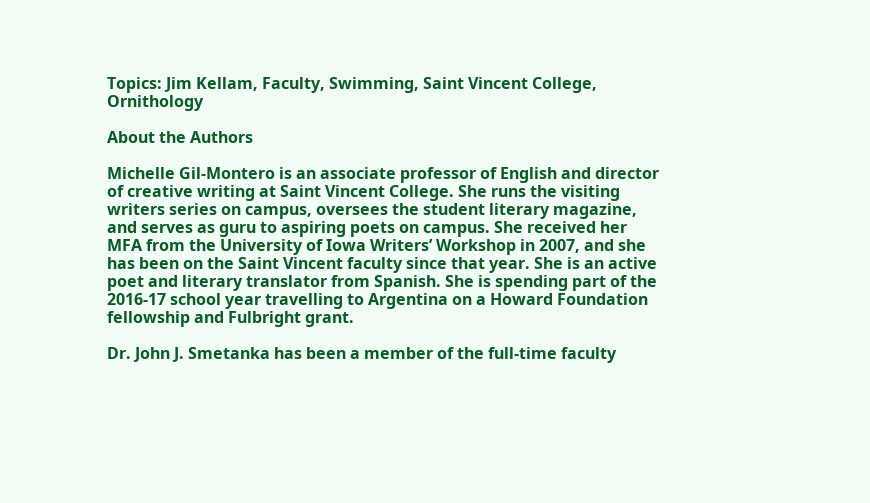Topics: Jim Kellam, Faculty, Swimming, Saint Vincent College, Ornithology

About the Authors

Michelle Gil-Montero is an associate professor of English and director of creative writing at Saint Vincent College. She runs the visiting writers series on campus, oversees the student literary magazine, and serves as guru to aspiring poets on campus. She received her MFA from the University of Iowa Writers’ Workshop in 2007, and she has been on the Saint Vincent faculty since that year. She is an active poet and literary translator from Spanish. She is spending part of the 2016-17 school year travelling to Argentina on a Howard Foundation fellowship and Fulbright grant.

Dr. John J. Smetanka has been a member of the full-time faculty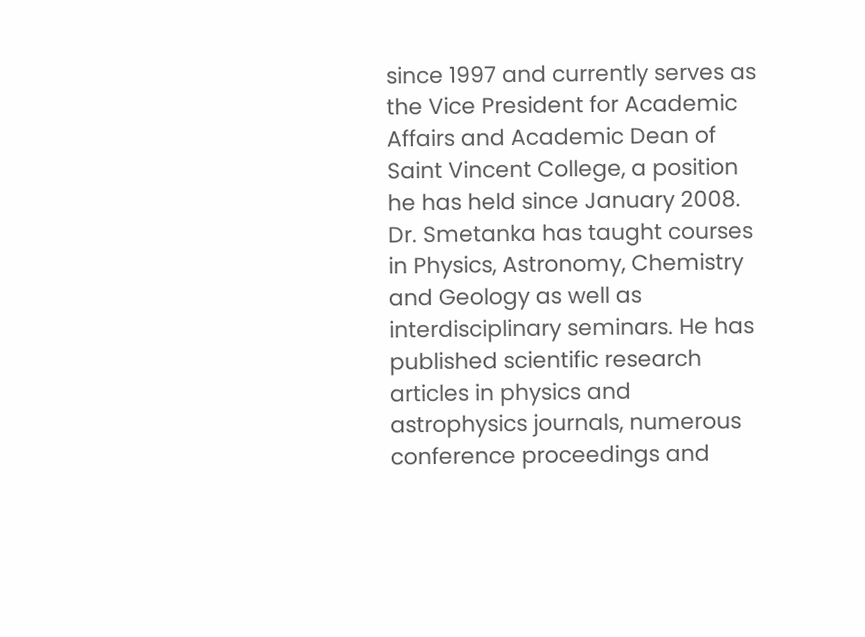since 1997 and currently serves as the Vice President for Academic Affairs and Academic Dean of Saint Vincent College, a position he has held since January 2008. Dr. Smetanka has taught courses in Physics, Astronomy, Chemistry and Geology as well as interdisciplinary seminars. He has published scientific research articles in physics and astrophysics journals, numerous conference proceedings and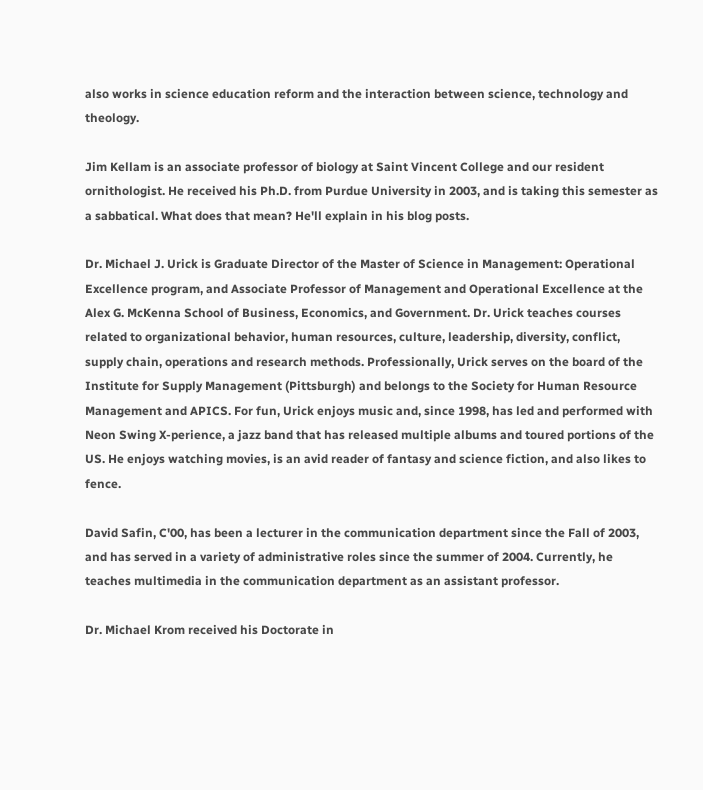also works in science education reform and the interaction between science, technology and theology.

Jim Kellam is an associate professor of biology at Saint Vincent College and our resident ornithologist. He received his Ph.D. from Purdue University in 2003, and is taking this semester as a sabbatical. What does that mean? He'll explain in his blog posts.

Dr. Michael J. Urick is Graduate Director of the Master of Science in Management: Operational Excellence program, and Associate Professor of Management and Operational Excellence at the Alex G. McKenna School of Business, Economics, and Government. Dr. Urick teaches courses related to organizational behavior, human resources, culture, leadership, diversity, conflict, supply chain, operations and research methods. Professionally, Urick serves on the board of the Institute for Supply Management (Pittsburgh) and belongs to the Society for Human Resource Management and APICS. For fun, Urick enjoys music and, since 1998, has led and performed with Neon Swing X-perience, a jazz band that has released multiple albums and toured portions of the US. He enjoys watching movies, is an avid reader of fantasy and science fiction, and also likes to fence.

David Safin, C'00, has been a lecturer in the communication department since the Fall of 2003, and has served in a variety of administrative roles since the summer of 2004. Currently, he teaches multimedia in the communication department as an assistant professor.

Dr. Michael Krom received his Doctorate in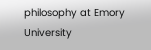philosophy at Emory University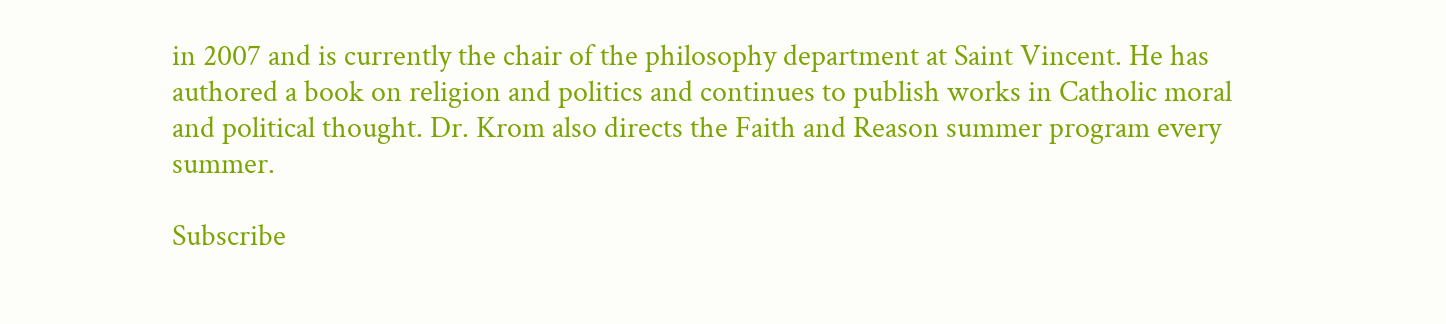in 2007 and is currently the chair of the philosophy department at Saint Vincent. He has authored a book on religion and politics and continues to publish works in Catholic moral and political thought. Dr. Krom also directs the Faith and Reason summer program every summer.

Subscribe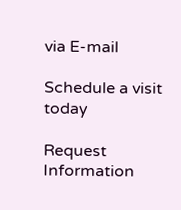via E-mail

Schedule a visit today

Request Information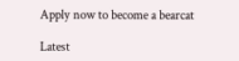Apply now to become a bearcat

Latest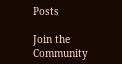Posts

Join the Community